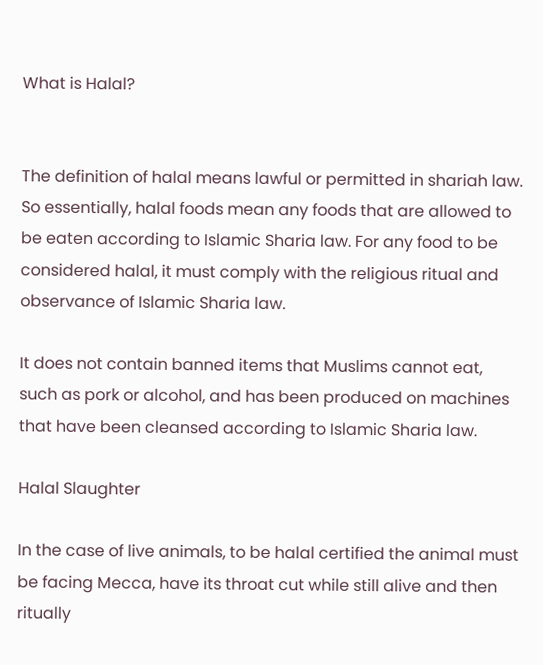What is Halal?


The definition of halal means lawful or permitted in shariah law. So essentially, halal foods mean any foods that are allowed to be eaten according to Islamic Sharia law. For any food to be considered halal, it must comply with the religious ritual and observance of Islamic Sharia law.

It does not contain banned items that Muslims cannot eat, such as pork or alcohol, and has been produced on machines that have been cleansed according to Islamic Sharia law.

Halal Slaughter

In the case of live animals, to be halal certified the animal must be facing Mecca, have its throat cut while still alive and then ritually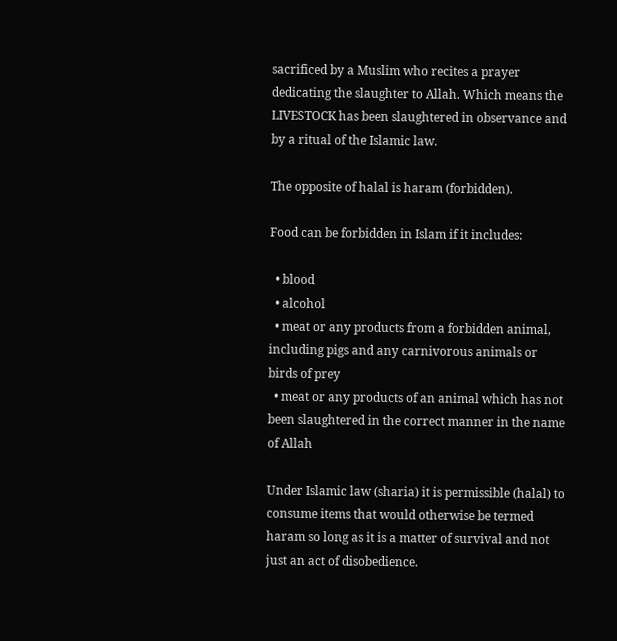sacrificed by a Muslim who recites a prayer dedicating the slaughter to Allah. Which means the LIVESTOCK has been slaughtered in observance and by a ritual of the Islamic law.

The opposite of halal is haram (forbidden).

Food can be forbidden in Islam if it includes:

  • blood
  • alcohol
  • meat or any products from a forbidden animal, including pigs and any carnivorous animals or birds of prey
  • meat or any products of an animal which has not been slaughtered in the correct manner in the name of Allah

Under Islamic law (sharia) it is permissible (halal) to consume items that would otherwise be termed haram so long as it is a matter of survival and not just an act of disobedience.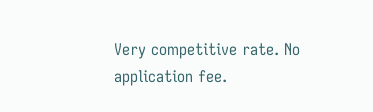Very competitive rate. No application fee.